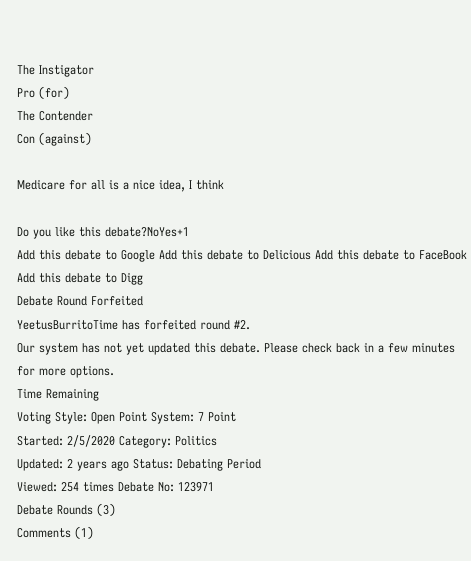The Instigator
Pro (for)
The Contender
Con (against)

Medicare for all is a nice idea, I think

Do you like this debate?NoYes+1
Add this debate to Google Add this debate to Delicious Add this debate to FaceBook Add this debate to Digg
Debate Round Forfeited
YeetusBurritoTime has forfeited round #2.
Our system has not yet updated this debate. Please check back in a few minutes for more options.
Time Remaining
Voting Style: Open Point System: 7 Point
Started: 2/5/2020 Category: Politics
Updated: 2 years ago Status: Debating Period
Viewed: 254 times Debate No: 123971
Debate Rounds (3)
Comments (1)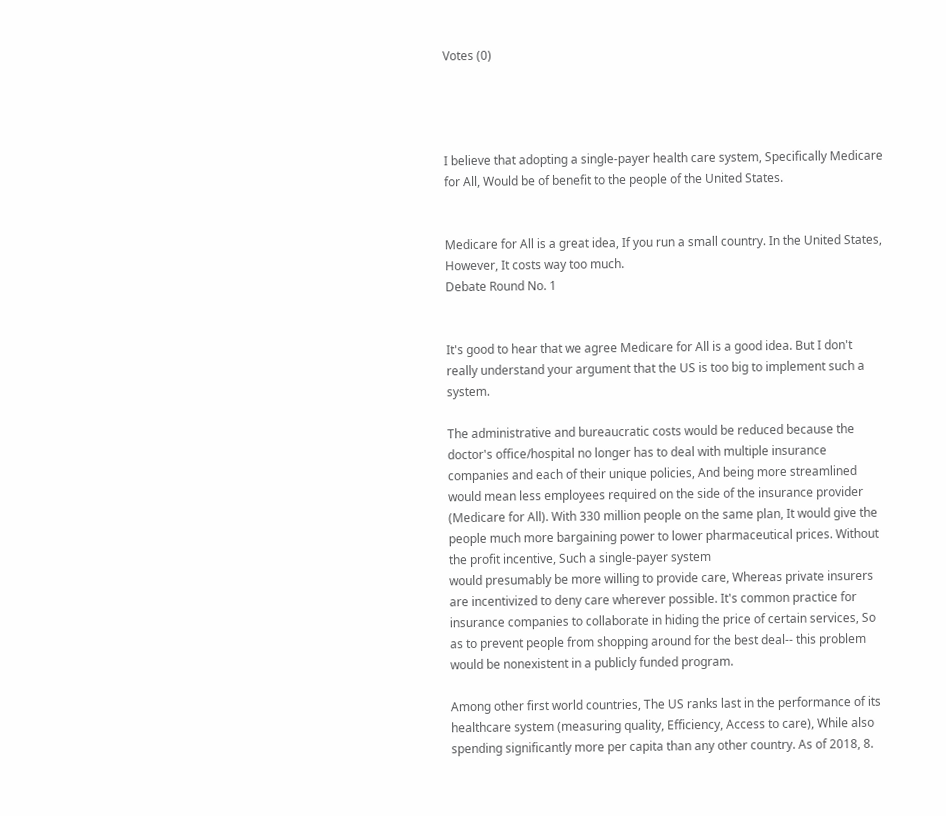Votes (0)




I believe that adopting a single-payer health care system, Specifically Medicare for All, Would be of benefit to the people of the United States.


Medicare for All is a great idea, If you run a small country. In the United States, However, It costs way too much.
Debate Round No. 1


It's good to hear that we agree Medicare for All is a good idea. But I don't really understand your argument that the US is too big to implement such a system.

The administrative and bureaucratic costs would be reduced because the doctor's office/hospital no longer has to deal with multiple insurance companies and each of their unique policies, And being more streamlined would mean less employees required on the side of the insurance provider (Medicare for All). With 330 million people on the same plan, It would give the people much more bargaining power to lower pharmaceutical prices. Without the profit incentive, Such a single-payer system
would presumably be more willing to provide care, Whereas private insurers are incentivized to deny care wherever possible. It's common practice for insurance companies to collaborate in hiding the price of certain services, So as to prevent people from shopping around for the best deal-- this problem would be nonexistent in a publicly funded program.

Among other first world countries, The US ranks last in the performance of its healthcare system (measuring quality, Efficiency, Access to care), While also spending significantly more per capita than any other country. As of 2018, 8.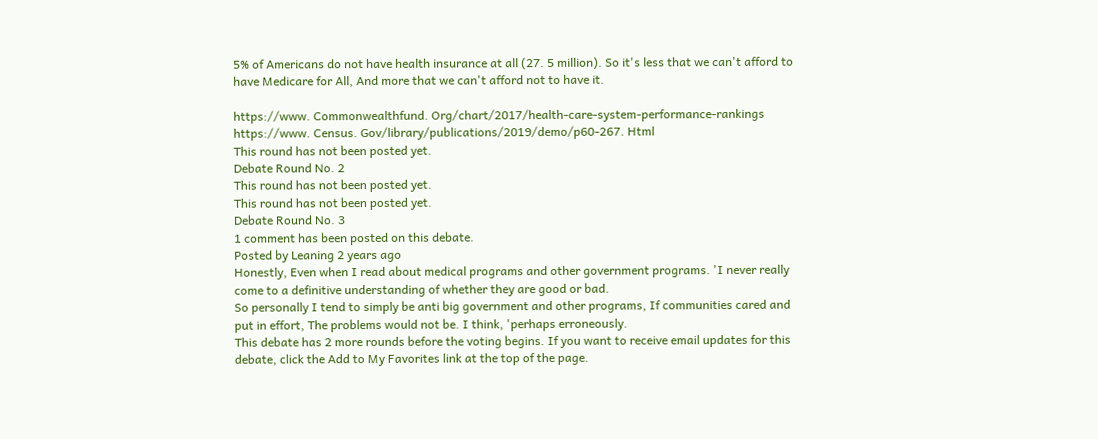5% of Americans do not have health insurance at all (27. 5 million). So it's less that we can't afford to have Medicare for All, And more that we can't afford not to have it.

https://www. Commonwealthfund. Org/chart/2017/health-care-system-performance-rankings
https://www. Census. Gov/library/publications/2019/demo/p60-267. Html
This round has not been posted yet.
Debate Round No. 2
This round has not been posted yet.
This round has not been posted yet.
Debate Round No. 3
1 comment has been posted on this debate.
Posted by Leaning 2 years ago
Honestly, Even when I read about medical programs and other government programs. 'I never really come to a definitive understanding of whether they are good or bad.
So personally I tend to simply be anti big government and other programs, If communities cared and put in effort, The problems would not be. I think, 'perhaps erroneously.
This debate has 2 more rounds before the voting begins. If you want to receive email updates for this debate, click the Add to My Favorites link at the top of the page.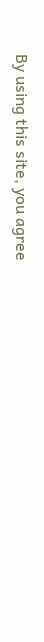By using this site, you agree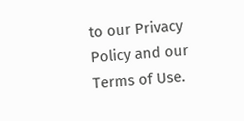to our Privacy Policy and our Terms of Use.